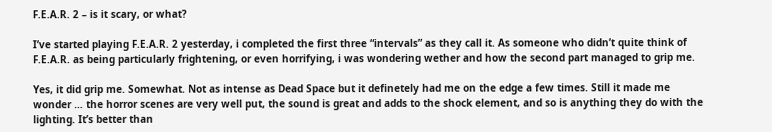F.E.A.R. 2 – is it scary, or what?

I’ve started playing F.E.A.R. 2 yesterday, i completed the first three “intervals” as they call it. As someone who didn’t quite think of F.E.A.R. as being particularly frightening, or even horrifying, i was wondering wether and how the second part managed to grip me.

Yes, it did grip me. Somewhat. Not as intense as Dead Space but it definetely had me on the edge a few times. Still it made me wonder … the horror scenes are very well put, the sound is great and adds to the shock element, and so is anything they do with the lighting. It’s better than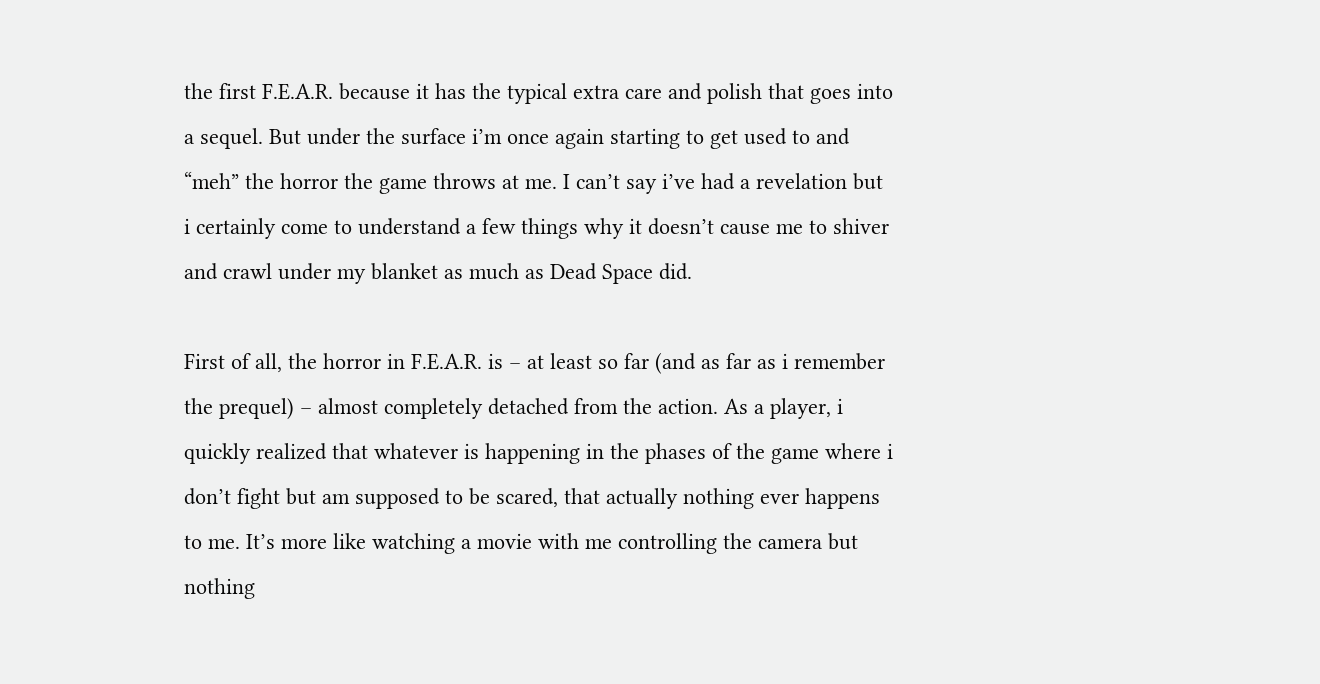the first F.E.A.R. because it has the typical extra care and polish that goes into a sequel. But under the surface i’m once again starting to get used to and “meh” the horror the game throws at me. I can’t say i’ve had a revelation but i certainly come to understand a few things why it doesn’t cause me to shiver and crawl under my blanket as much as Dead Space did.

First of all, the horror in F.E.A.R. is – at least so far (and as far as i remember the prequel) – almost completely detached from the action. As a player, i quickly realized that whatever is happening in the phases of the game where i don’t fight but am supposed to be scared, that actually nothing ever happens to me. It’s more like watching a movie with me controlling the camera but nothing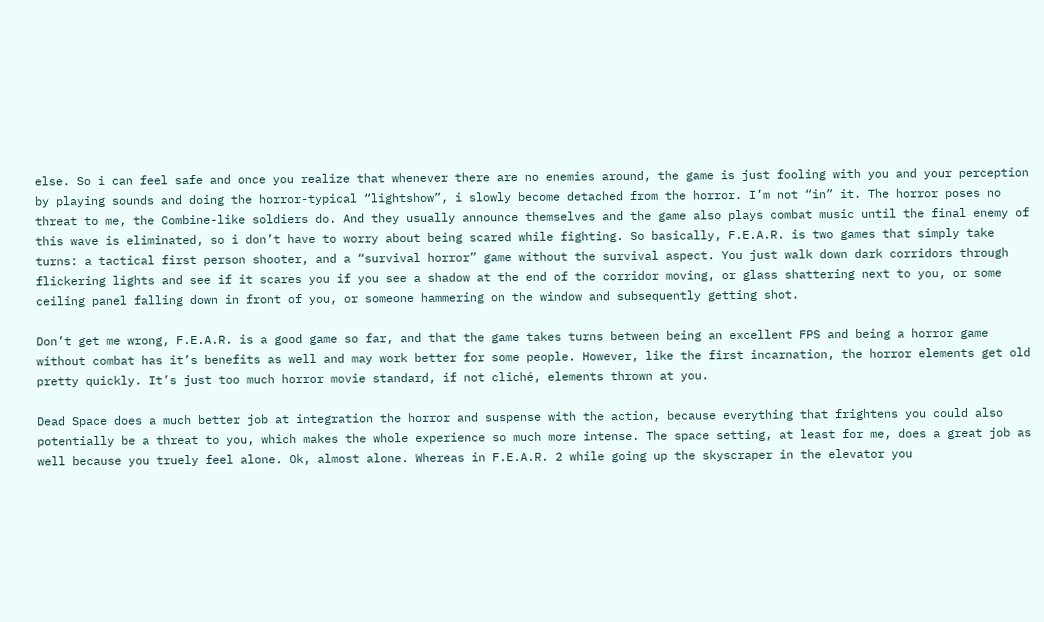else. So i can feel safe and once you realize that whenever there are no enemies around, the game is just fooling with you and your perception by playing sounds and doing the horror-typical “lightshow”, i slowly become detached from the horror. I’m not “in” it. The horror poses no threat to me, the Combine-like soldiers do. And they usually announce themselves and the game also plays combat music until the final enemy of this wave is eliminated, so i don’t have to worry about being scared while fighting. So basically, F.E.A.R. is two games that simply take turns: a tactical first person shooter, and a “survival horror” game without the survival aspect. You just walk down dark corridors through flickering lights and see if it scares you if you see a shadow at the end of the corridor moving, or glass shattering next to you, or some ceiling panel falling down in front of you, or someone hammering on the window and subsequently getting shot.

Don’t get me wrong, F.E.A.R. is a good game so far, and that the game takes turns between being an excellent FPS and being a horror game without combat has it’s benefits as well and may work better for some people. However, like the first incarnation, the horror elements get old pretty quickly. It’s just too much horror movie standard, if not cliché, elements thrown at you.

Dead Space does a much better job at integration the horror and suspense with the action, because everything that frightens you could also potentially be a threat to you, which makes the whole experience so much more intense. The space setting, at least for me, does a great job as well because you truely feel alone. Ok, almost alone. Whereas in F.E.A.R. 2 while going up the skyscraper in the elevator you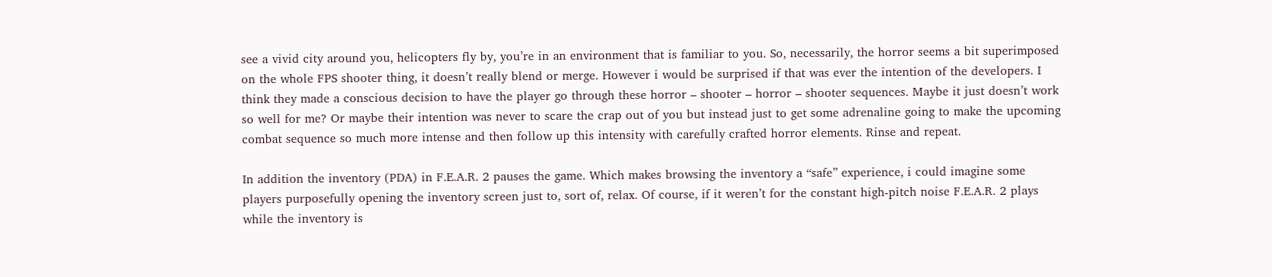see a vivid city around you, helicopters fly by, you’re in an environment that is familiar to you. So, necessarily, the horror seems a bit superimposed on the whole FPS shooter thing, it doesn’t really blend or merge. However i would be surprised if that was ever the intention of the developers. I think they made a conscious decision to have the player go through these horror – shooter – horror – shooter sequences. Maybe it just doesn’t work so well for me? Or maybe their intention was never to scare the crap out of you but instead just to get some adrenaline going to make the upcoming combat sequence so much more intense and then follow up this intensity with carefully crafted horror elements. Rinse and repeat.

In addition the inventory (PDA) in F.E.A.R. 2 pauses the game. Which makes browsing the inventory a “safe” experience, i could imagine some players purposefully opening the inventory screen just to, sort of, relax. Of course, if it weren’t for the constant high-pitch noise F.E.A.R. 2 plays while the inventory is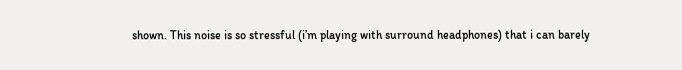shown. This noise is so stressful (i’m playing with surround headphones) that i can barely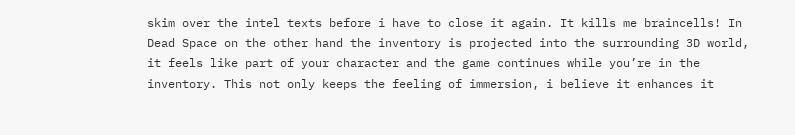skim over the intel texts before i have to close it again. It kills me braincells! In Dead Space on the other hand the inventory is projected into the surrounding 3D world, it feels like part of your character and the game continues while you’re in the inventory. This not only keeps the feeling of immersion, i believe it enhances it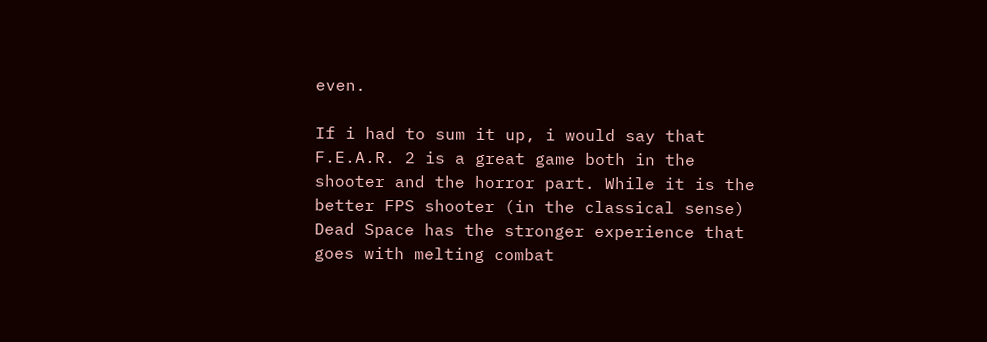even.

If i had to sum it up, i would say that F.E.A.R. 2 is a great game both in the shooter and the horror part. While it is the better FPS shooter (in the classical sense) Dead Space has the stronger experience that goes with melting combat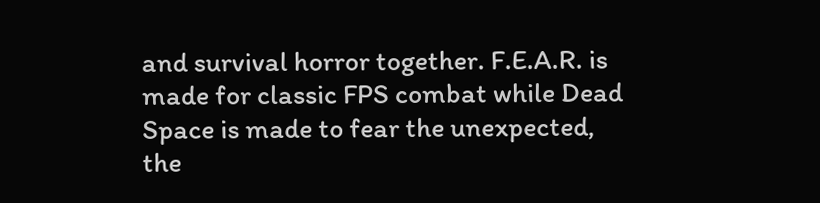and survival horror together. F.E.A.R. is made for classic FPS combat while Dead Space is made to fear the unexpected, the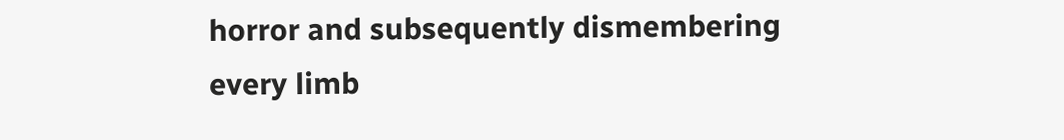horror and subsequently dismembering every limb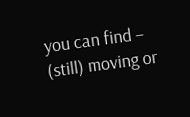you can find – (still) moving or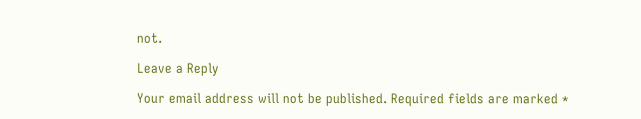not.

Leave a Reply

Your email address will not be published. Required fields are marked *